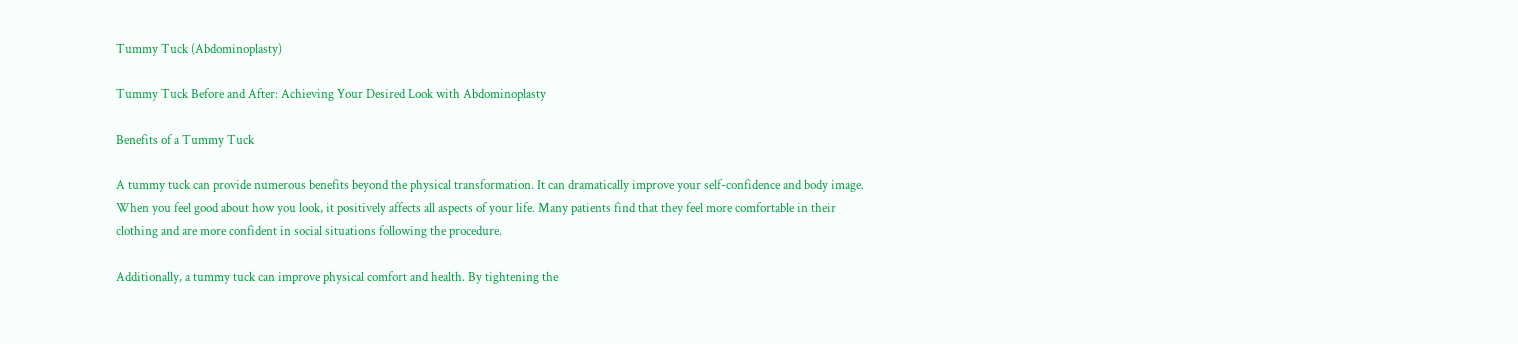Tummy Tuck (Abdominoplasty)

Tummy Tuck Before and After: Achieving Your Desired Look with Abdominoplasty

Benefits of a Tummy Tuck

A tummy tuck can provide numerous benefits beyond the physical transformation. It can dramatically improve your self-confidence and body image. When you feel good about how you look, it positively affects all aspects of your life. Many patients find that they feel more comfortable in their clothing and are more confident in social situations following the procedure.

Additionally, a tummy tuck can improve physical comfort and health. By tightening the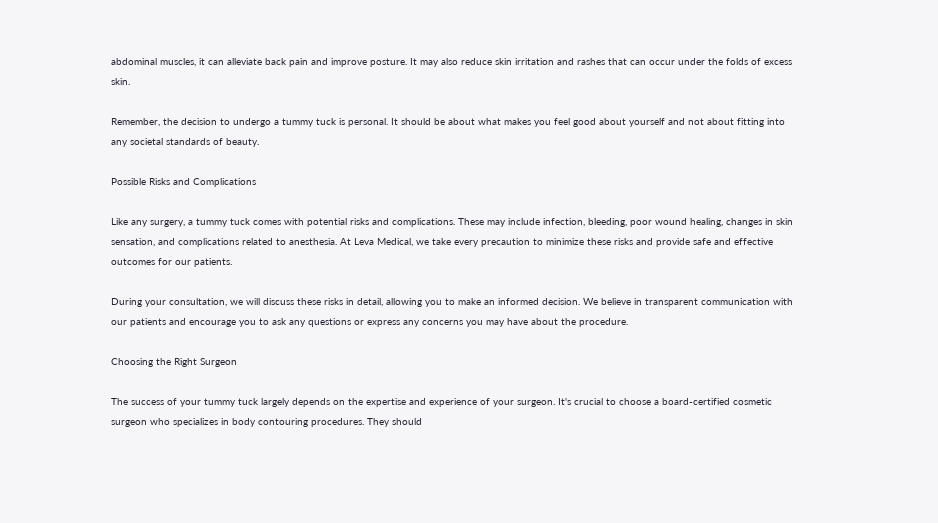abdominal muscles, it can alleviate back pain and improve posture. It may also reduce skin irritation and rashes that can occur under the folds of excess skin.

Remember, the decision to undergo a tummy tuck is personal. It should be about what makes you feel good about yourself and not about fitting into any societal standards of beauty.

Possible Risks and Complications

Like any surgery, a tummy tuck comes with potential risks and complications. These may include infection, bleeding, poor wound healing, changes in skin sensation, and complications related to anesthesia. At Leva Medical, we take every precaution to minimize these risks and provide safe and effective outcomes for our patients.

During your consultation, we will discuss these risks in detail, allowing you to make an informed decision. We believe in transparent communication with our patients and encourage you to ask any questions or express any concerns you may have about the procedure.

Choosing the Right Surgeon

The success of your tummy tuck largely depends on the expertise and experience of your surgeon. It's crucial to choose a board-certified cosmetic surgeon who specializes in body contouring procedures. They should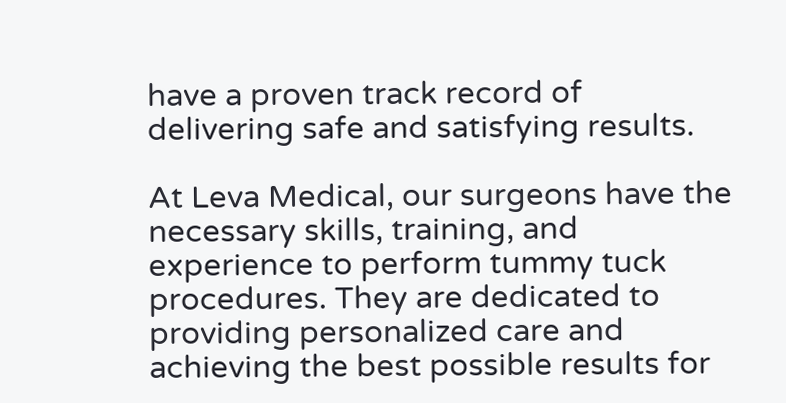have a proven track record of delivering safe and satisfying results.

At Leva Medical, our surgeons have the necessary skills, training, and experience to perform tummy tuck procedures. They are dedicated to providing personalized care and achieving the best possible results for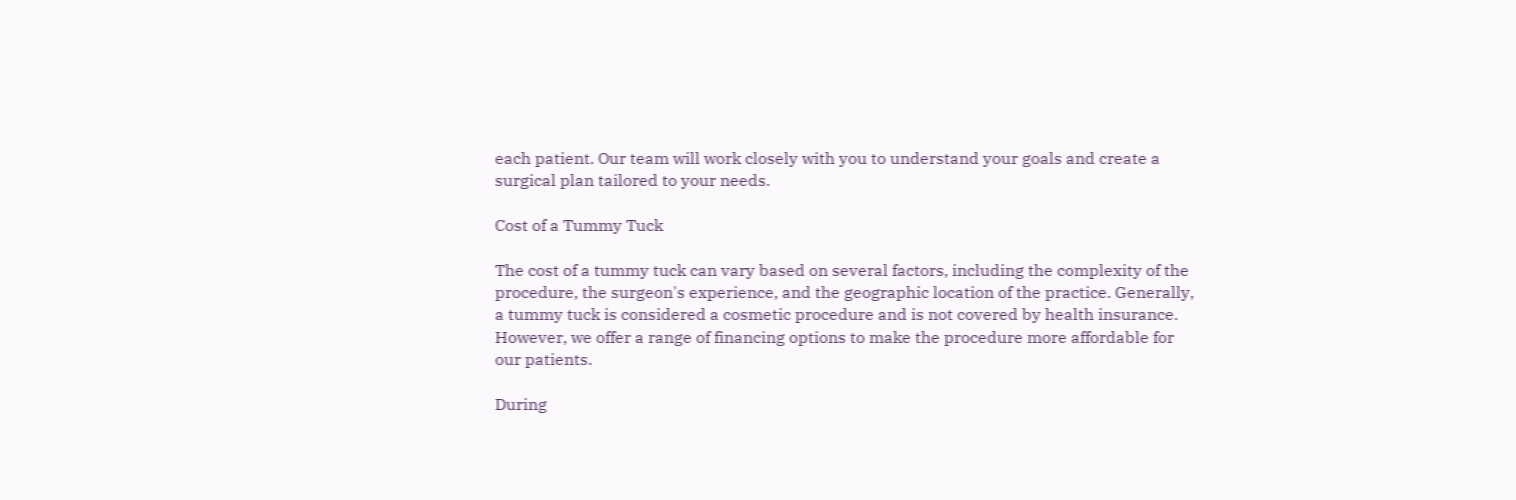each patient. Our team will work closely with you to understand your goals and create a surgical plan tailored to your needs.

Cost of a Tummy Tuck

The cost of a tummy tuck can vary based on several factors, including the complexity of the procedure, the surgeon's experience, and the geographic location of the practice. Generally, a tummy tuck is considered a cosmetic procedure and is not covered by health insurance. However, we offer a range of financing options to make the procedure more affordable for our patients.

During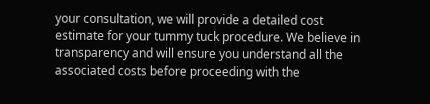your consultation, we will provide a detailed cost estimate for your tummy tuck procedure. We believe in transparency and will ensure you understand all the associated costs before proceeding with the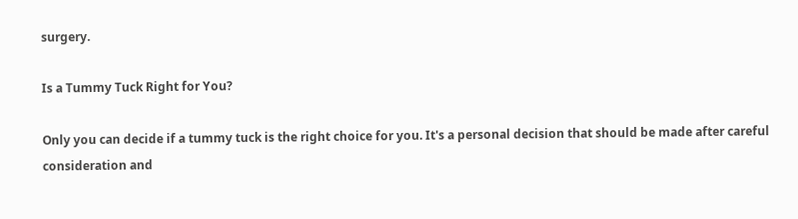surgery.

Is a Tummy Tuck Right for You?

Only you can decide if a tummy tuck is the right choice for you. It's a personal decision that should be made after careful consideration and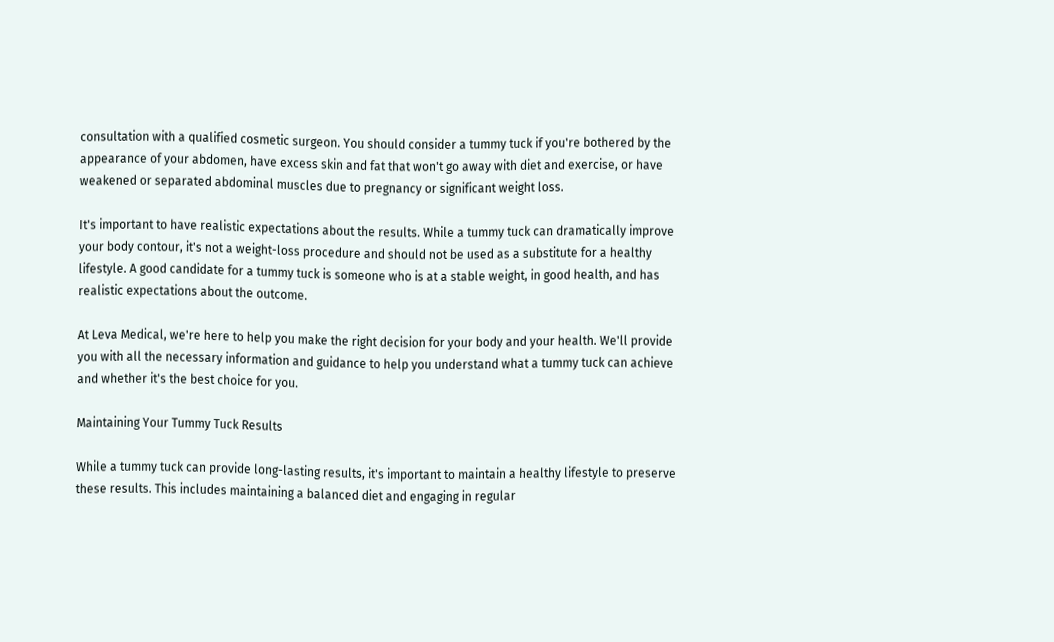consultation with a qualified cosmetic surgeon. You should consider a tummy tuck if you're bothered by the appearance of your abdomen, have excess skin and fat that won't go away with diet and exercise, or have weakened or separated abdominal muscles due to pregnancy or significant weight loss.

It's important to have realistic expectations about the results. While a tummy tuck can dramatically improve your body contour, it's not a weight-loss procedure and should not be used as a substitute for a healthy lifestyle. A good candidate for a tummy tuck is someone who is at a stable weight, in good health, and has realistic expectations about the outcome.

At Leva Medical, we're here to help you make the right decision for your body and your health. We'll provide you with all the necessary information and guidance to help you understand what a tummy tuck can achieve and whether it's the best choice for you.

Maintaining Your Tummy Tuck Results

While a tummy tuck can provide long-lasting results, it's important to maintain a healthy lifestyle to preserve these results. This includes maintaining a balanced diet and engaging in regular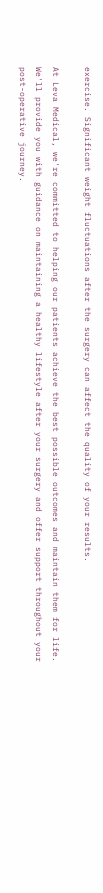exercise. Significant weight fluctuations after the surgery can affect the quality of your results.

At Leva Medical, we're committed to helping our patients achieve the best possible outcomes and maintain them for life. We'll provide you with guidance on maintaining a healthy lifestyle after your surgery and offer support throughout your post-operative journey.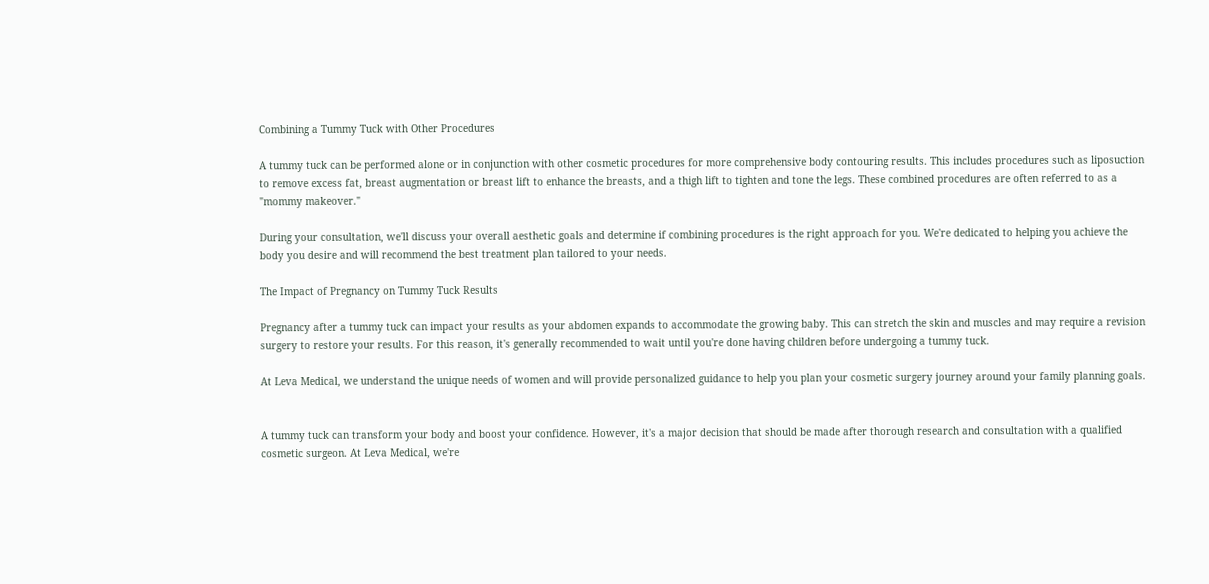Combining a Tummy Tuck with Other Procedures

A tummy tuck can be performed alone or in conjunction with other cosmetic procedures for more comprehensive body contouring results. This includes procedures such as liposuction to remove excess fat, breast augmentation or breast lift to enhance the breasts, and a thigh lift to tighten and tone the legs. These combined procedures are often referred to as a "mommy makeover."

During your consultation, we'll discuss your overall aesthetic goals and determine if combining procedures is the right approach for you. We're dedicated to helping you achieve the body you desire and will recommend the best treatment plan tailored to your needs.

The Impact of Pregnancy on Tummy Tuck Results

Pregnancy after a tummy tuck can impact your results as your abdomen expands to accommodate the growing baby. This can stretch the skin and muscles and may require a revision surgery to restore your results. For this reason, it's generally recommended to wait until you're done having children before undergoing a tummy tuck.

At Leva Medical, we understand the unique needs of women and will provide personalized guidance to help you plan your cosmetic surgery journey around your family planning goals.


A tummy tuck can transform your body and boost your confidence. However, it's a major decision that should be made after thorough research and consultation with a qualified cosmetic surgeon. At Leva Medical, we're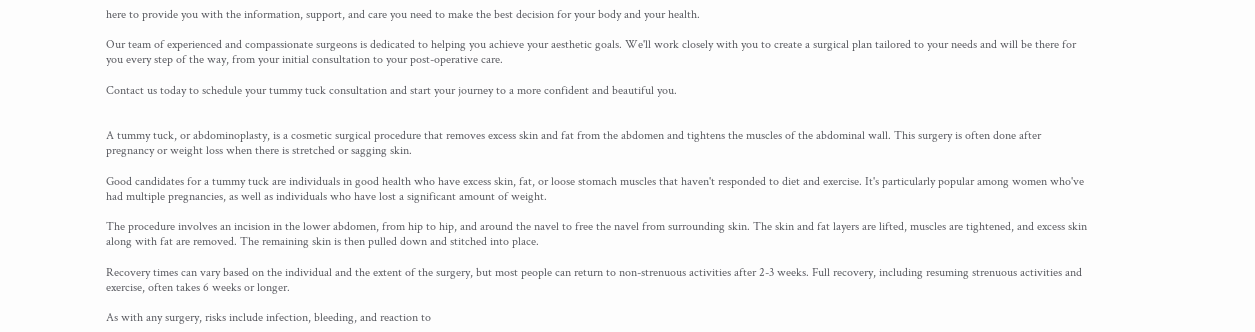here to provide you with the information, support, and care you need to make the best decision for your body and your health.

Our team of experienced and compassionate surgeons is dedicated to helping you achieve your aesthetic goals. We'll work closely with you to create a surgical plan tailored to your needs and will be there for you every step of the way, from your initial consultation to your post-operative care.

Contact us today to schedule your tummy tuck consultation and start your journey to a more confident and beautiful you.


A tummy tuck, or abdominoplasty, is a cosmetic surgical procedure that removes excess skin and fat from the abdomen and tightens the muscles of the abdominal wall. This surgery is often done after pregnancy or weight loss when there is stretched or sagging skin.

Good candidates for a tummy tuck are individuals in good health who have excess skin, fat, or loose stomach muscles that haven't responded to diet and exercise. It's particularly popular among women who've had multiple pregnancies, as well as individuals who have lost a significant amount of weight.

The procedure involves an incision in the lower abdomen, from hip to hip, and around the navel to free the navel from surrounding skin. The skin and fat layers are lifted, muscles are tightened, and excess skin along with fat are removed. The remaining skin is then pulled down and stitched into place.

Recovery times can vary based on the individual and the extent of the surgery, but most people can return to non-strenuous activities after 2-3 weeks. Full recovery, including resuming strenuous activities and exercise, often takes 6 weeks or longer.

As with any surgery, risks include infection, bleeding, and reaction to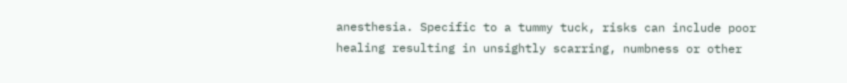anesthesia. Specific to a tummy tuck, risks can include poor healing resulting in unsightly scarring, numbness or other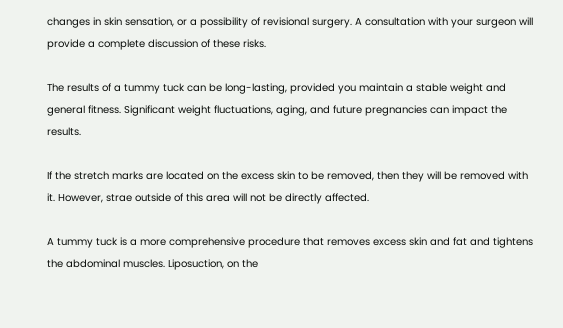changes in skin sensation, or a possibility of revisional surgery. A consultation with your surgeon will provide a complete discussion of these risks.

The results of a tummy tuck can be long-lasting, provided you maintain a stable weight and general fitness. Significant weight fluctuations, aging, and future pregnancies can impact the results.

If the stretch marks are located on the excess skin to be removed, then they will be removed with it. However, strae outside of this area will not be directly affected.

A tummy tuck is a more comprehensive procedure that removes excess skin and fat and tightens the abdominal muscles. Liposuction, on the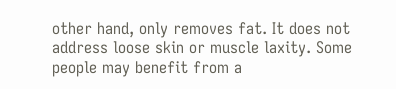other hand, only removes fat. It does not address loose skin or muscle laxity. Some people may benefit from a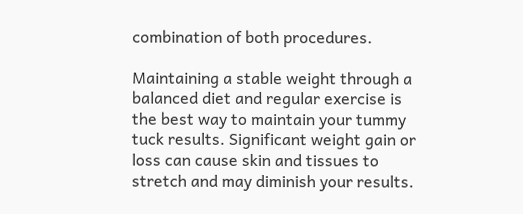combination of both procedures.

Maintaining a stable weight through a balanced diet and regular exercise is the best way to maintain your tummy tuck results. Significant weight gain or loss can cause skin and tissues to stretch and may diminish your results.